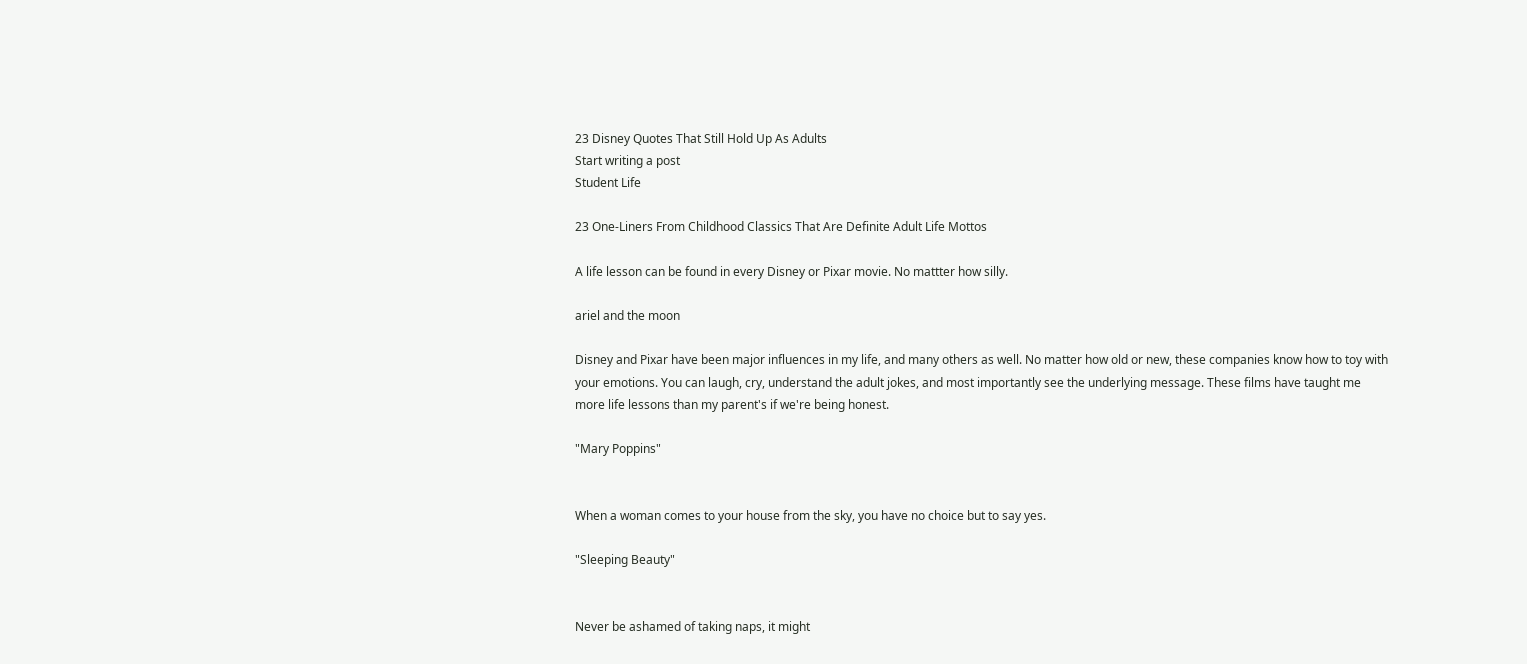23 Disney Quotes That Still Hold Up As Adults
Start writing a post
Student Life

23 One-Liners From Childhood Classics That Are Definite Adult Life Mottos

A life lesson can be found in every Disney or Pixar movie. No mattter how silly.

ariel and the moon

Disney and Pixar have been major influences in my life, and many others as well. No matter how old or new, these companies know how to toy with your emotions. You can laugh, cry, understand the adult jokes, and most importantly see the underlying message. These films have taught me more life lessons than my parent's if we're being honest.

"Mary Poppins"


When a woman comes to your house from the sky, you have no choice but to say yes.

"Sleeping Beauty"


Never be ashamed of taking naps, it might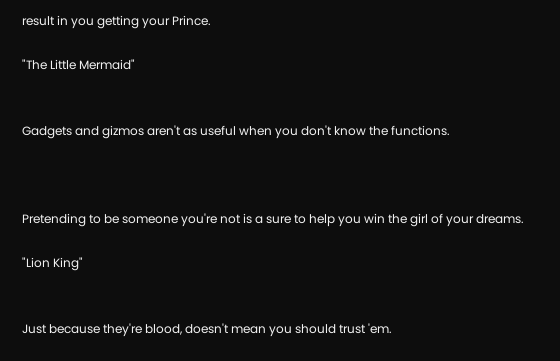result in you getting your Prince.

"The Little Mermaid"


Gadgets and gizmos aren't as useful when you don't know the functions.



Pretending to be someone you're not is a sure to help you win the girl of your dreams.

"Lion King"


Just because they're blood, doesn't mean you should trust 'em.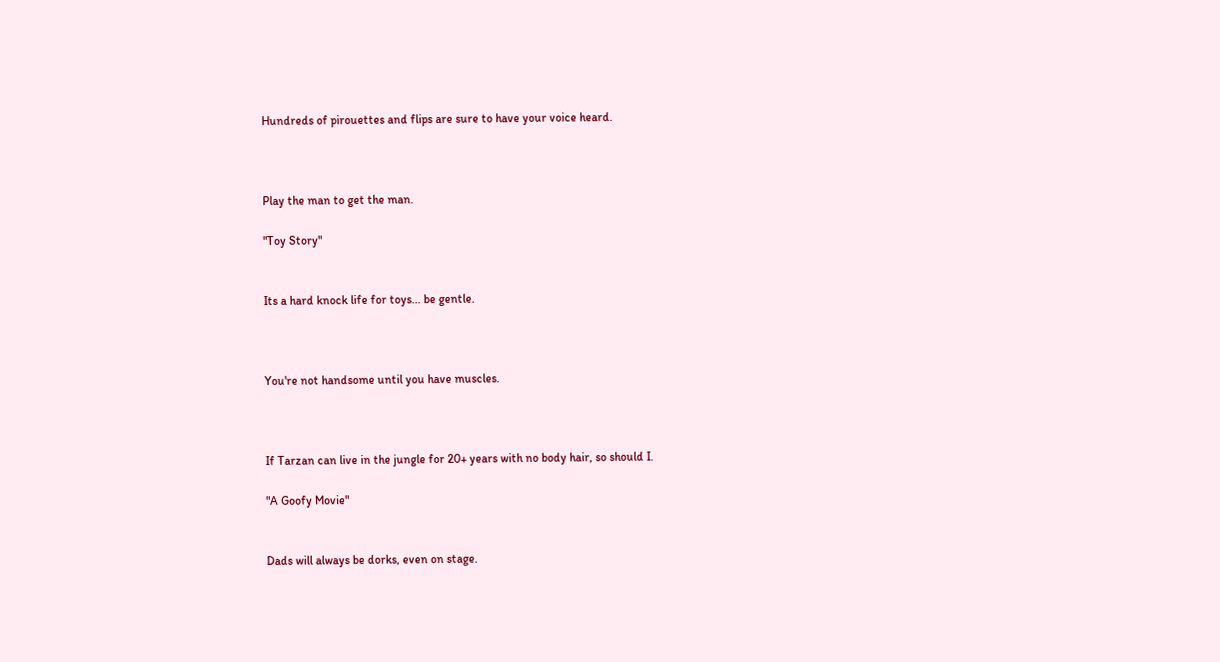Hundreds of pirouettes and flips are sure to have your voice heard.



Play the man to get the man.

"Toy Story"


Its a hard knock life for toys... be gentle.



You're not handsome until you have muscles.



If Tarzan can live in the jungle for 20+ years with no body hair, so should I.

"A Goofy Movie"


Dads will always be dorks, even on stage.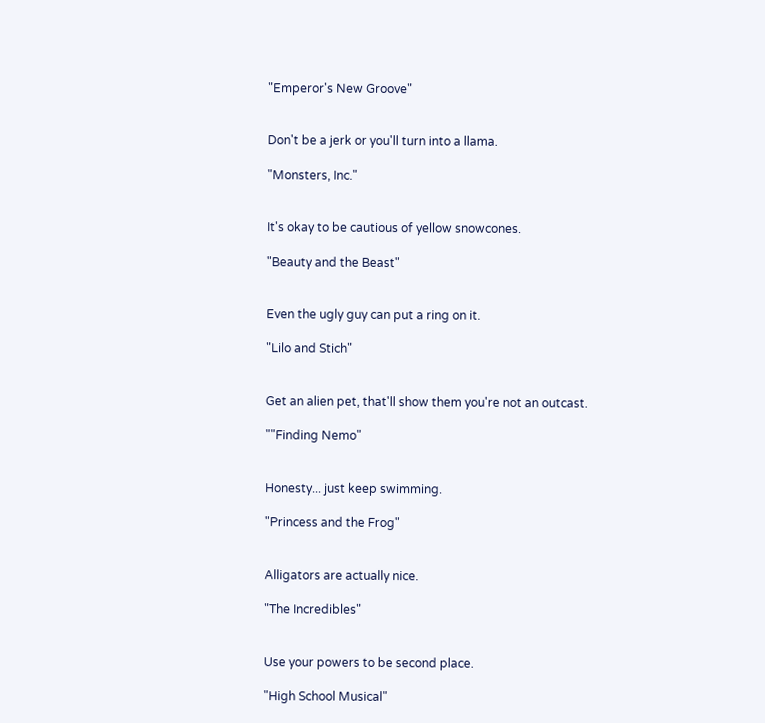"Emperor's New Groove"


Don't be a jerk or you'll turn into a llama.

"Monsters, Inc."


It's okay to be cautious of yellow snowcones.

"Beauty and the Beast"


Even the ugly guy can put a ring on it.

"Lilo and Stich"


Get an alien pet, that'll show them you're not an outcast.

""Finding Nemo"


Honesty... just keep swimming.

"Princess and the Frog"


Alligators are actually nice.

"The Incredibles"


Use your powers to be second place.

"High School Musical"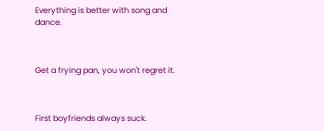Everything is better with song and dance.



Get a frying pan, you won't regret it.



First boyfriends always suck.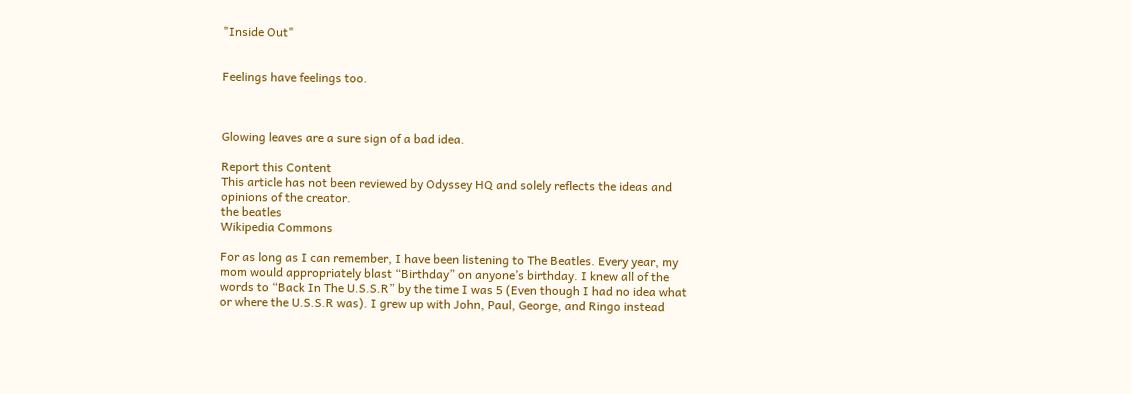"Inside Out"


Feelings have feelings too.



Glowing leaves are a sure sign of a bad idea.

Report this Content
This article has not been reviewed by Odyssey HQ and solely reflects the ideas and opinions of the creator.
the beatles
Wikipedia Commons

For as long as I can remember, I have been listening to The Beatles. Every year, my mom would appropriately blast “Birthday” on anyone’s birthday. I knew all of the words to “Back In The U.S.S.R” by the time I was 5 (Even though I had no idea what or where the U.S.S.R was). I grew up with John, Paul, George, and Ringo instead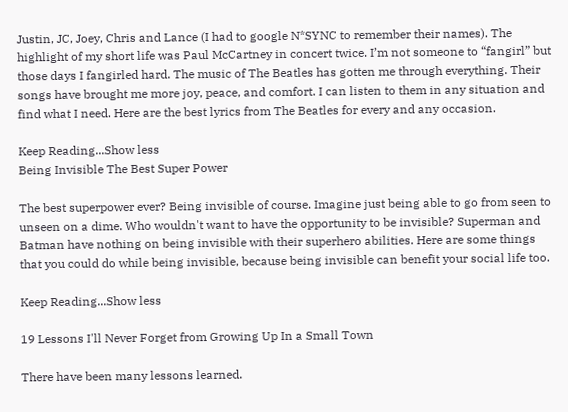Justin, JC, Joey, Chris and Lance (I had to google N*SYNC to remember their names). The highlight of my short life was Paul McCartney in concert twice. I’m not someone to “fangirl” but those days I fangirled hard. The music of The Beatles has gotten me through everything. Their songs have brought me more joy, peace, and comfort. I can listen to them in any situation and find what I need. Here are the best lyrics from The Beatles for every and any occasion.

Keep Reading...Show less
Being Invisible The Best Super Power

The best superpower ever? Being invisible of course. Imagine just being able to go from seen to unseen on a dime. Who wouldn't want to have the opportunity to be invisible? Superman and Batman have nothing on being invisible with their superhero abilities. Here are some things that you could do while being invisible, because being invisible can benefit your social life too.

Keep Reading...Show less

19 Lessons I'll Never Forget from Growing Up In a Small Town

There have been many lessons learned.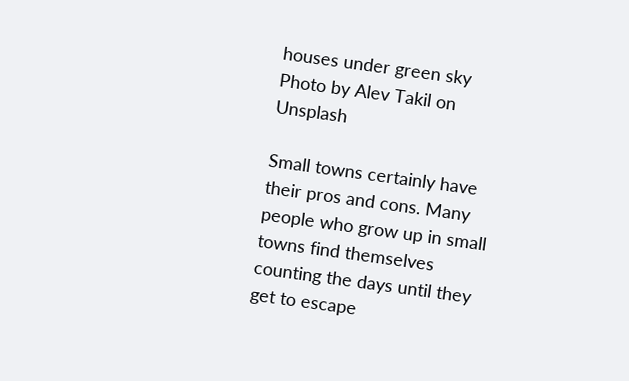houses under green sky
Photo by Alev Takil on Unsplash

Small towns certainly have their pros and cons. Many people who grow up in small towns find themselves counting the days until they get to escape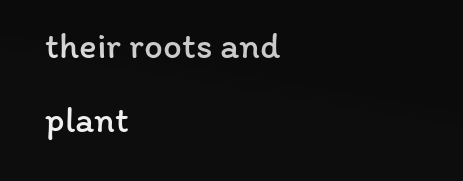their roots and plant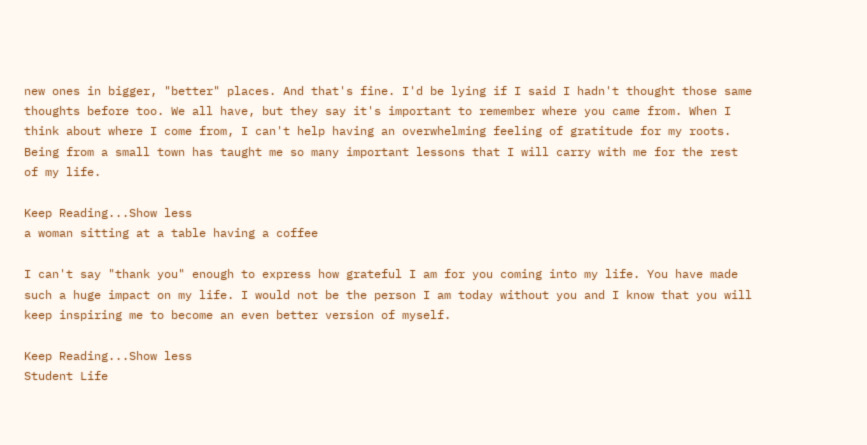new ones in bigger, "better" places. And that's fine. I'd be lying if I said I hadn't thought those same thoughts before too. We all have, but they say it's important to remember where you came from. When I think about where I come from, I can't help having an overwhelming feeling of gratitude for my roots. Being from a small town has taught me so many important lessons that I will carry with me for the rest of my life.

Keep Reading...Show less
a woman sitting at a table having a coffee

I can't say "thank you" enough to express how grateful I am for you coming into my life. You have made such a huge impact on my life. I would not be the person I am today without you and I know that you will keep inspiring me to become an even better version of myself.

Keep Reading...Show less
Student Life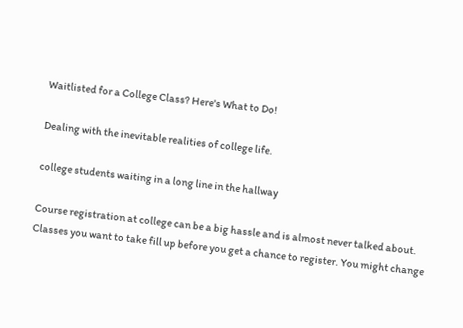Waitlisted for a College Class? Here's What to Do!

Dealing with the inevitable realities of college life.

college students waiting in a long line in the hallway

Course registration at college can be a big hassle and is almost never talked about. Classes you want to take fill up before you get a chance to register. You might change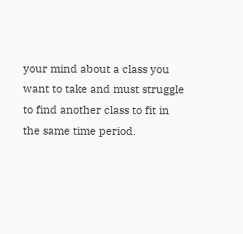your mind about a class you want to take and must struggle to find another class to fit in the same time period.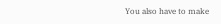You also have to make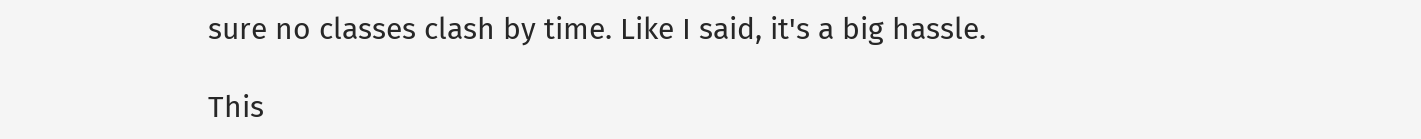sure no classes clash by time. Like I said, it's a big hassle.

This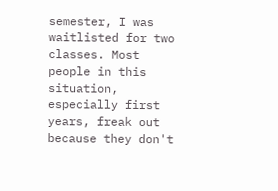semester, I was waitlisted for two classes. Most people in this situation, especially first years, freak out because they don't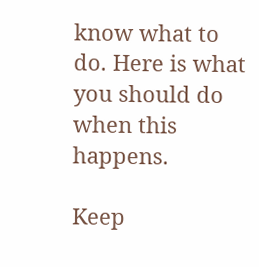know what to do. Here is what you should do when this happens.

Keep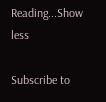Reading...Show less

Subscribe to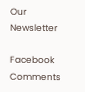Our Newsletter

Facebook Comments